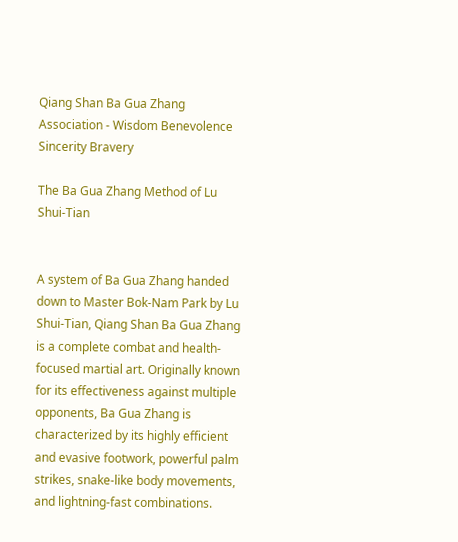Qiang Shan Ba Gua Zhang Association - Wisdom Benevolence Sincerity Bravery

The Ba Gua Zhang Method of Lu Shui-Tian


A system of Ba Gua Zhang handed down to Master Bok-Nam Park by Lu Shui-Tian, Qiang Shan Ba Gua Zhang is a complete combat and health-focused martial art. Originally known for its effectiveness against multiple opponents, Ba Gua Zhang is characterized by its highly efficient and evasive footwork, powerful palm strikes, snake-like body movements, and lightning-fast combinations.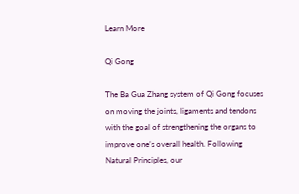Learn More

Qi Gong

The Ba Gua Zhang system of Qi Gong focuses on moving the joints, ligaments and tendons with the goal of strengthening the organs to improve one’s overall health. Following Natural Principles, our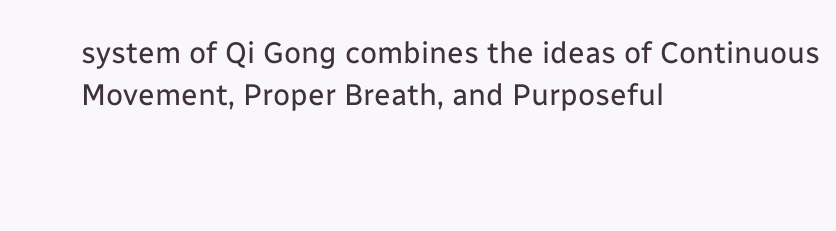system of Qi Gong combines the ideas of Continuous Movement, Proper Breath, and Purposeful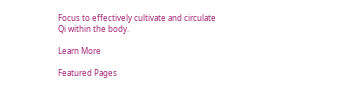Focus to effectively cultivate and circulate Qi within the body.

Learn More

Featured Pages